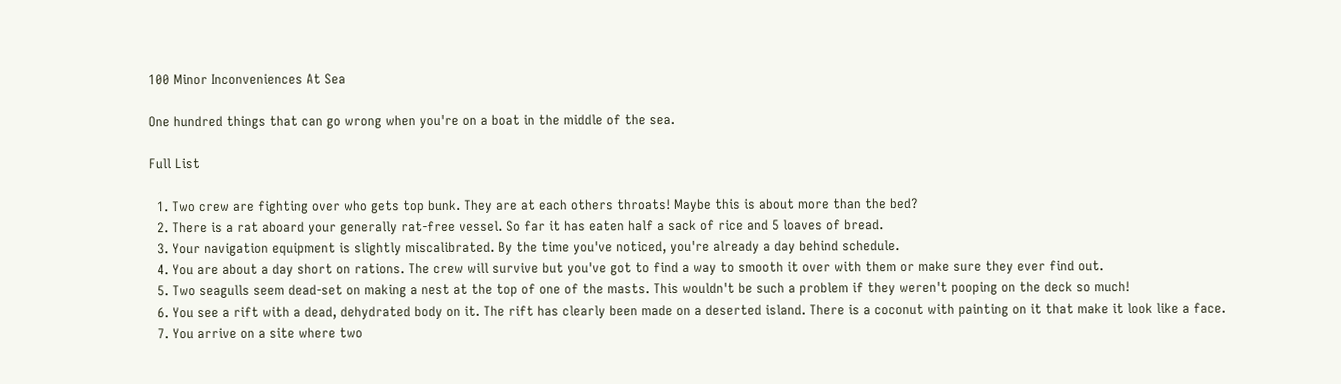100 Minor Inconveniences At Sea

One hundred things that can go wrong when you're on a boat in the middle of the sea.

Full List

  1. Two crew are fighting over who gets top bunk. They are at each others throats! Maybe this is about more than the bed?
  2. There is a rat aboard your generally rat-free vessel. So far it has eaten half a sack of rice and 5 loaves of bread.
  3. Your navigation equipment is slightly miscalibrated. By the time you've noticed, you're already a day behind schedule.
  4. You are about a day short on rations. The crew will survive but you've got to find a way to smooth it over with them or make sure they ever find out.
  5. Two seagulls seem dead-set on making a nest at the top of one of the masts. This wouldn't be such a problem if they weren't pooping on the deck so much!
  6. You see a rift with a dead, dehydrated body on it. The rift has clearly been made on a deserted island. There is a coconut with painting on it that make it look like a face.
  7. You arrive on a site where two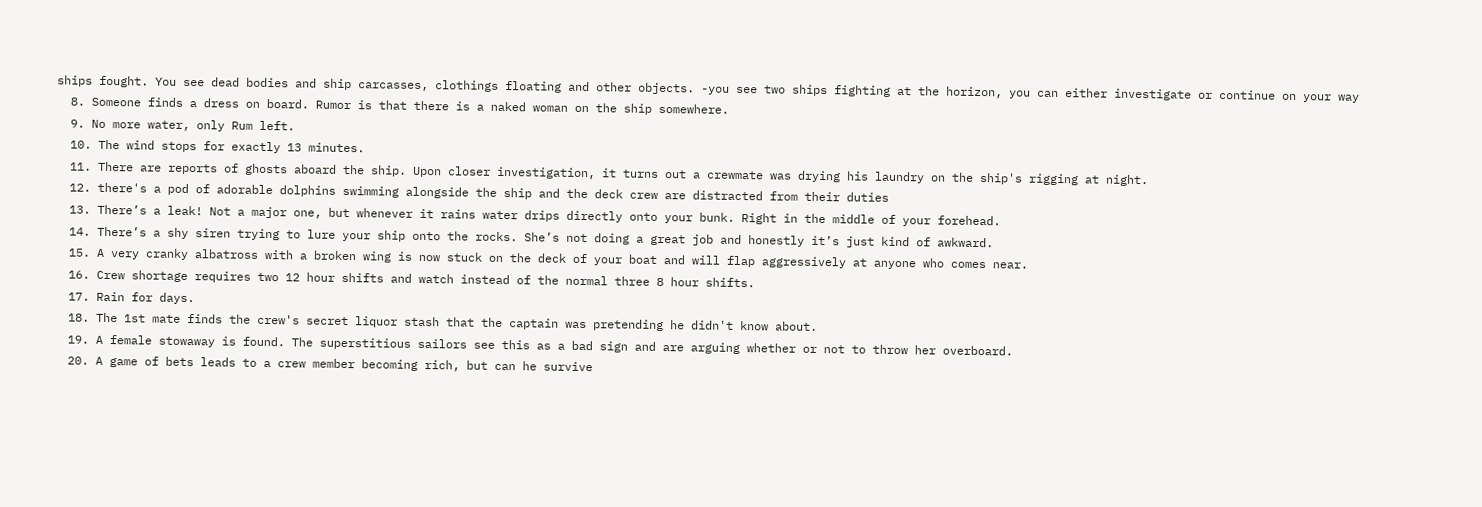ships fought. You see dead bodies and ship carcasses, clothings floating and other objects. -you see two ships fighting at the horizon, you can either investigate or continue on your way
  8. Someone finds a dress on board. Rumor is that there is a naked woman on the ship somewhere.
  9. No more water, only Rum left.
  10. The wind stops for exactly 13 minutes.
  11. There are reports of ghosts aboard the ship. Upon closer investigation, it turns out a crewmate was drying his laundry on the ship's rigging at night.
  12. there's a pod of adorable dolphins swimming alongside the ship and the deck crew are distracted from their duties
  13. There’s a leak! Not a major one, but whenever it rains water drips directly onto your bunk. Right in the middle of your forehead.
  14. There’s a shy siren trying to lure your ship onto the rocks. She’s not doing a great job and honestly it’s just kind of awkward.
  15. A very cranky albatross with a broken wing is now stuck on the deck of your boat and will flap aggressively at anyone who comes near.
  16. Crew shortage requires two 12 hour shifts and watch instead of the normal three 8 hour shifts.
  17. Rain for days.
  18. The 1st mate finds the crew's secret liquor stash that the captain was pretending he didn't know about.
  19. A female stowaway is found. The superstitious sailors see this as a bad sign and are arguing whether or not to throw her overboard.
  20. A game of bets leads to a crew member becoming rich, but can he survive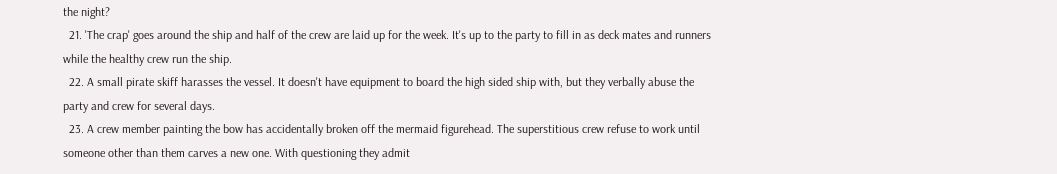the night?
  21. 'The crap' goes around the ship and half of the crew are laid up for the week. It's up to the party to fill in as deck mates and runners while the healthy crew run the ship.
  22. A small pirate skiff harasses the vessel. It doesn't have equipment to board the high sided ship with, but they verbally abuse the party and crew for several days.
  23. A crew member painting the bow has accidentally broken off the mermaid figurehead. The superstitious crew refuse to work until someone other than them carves a new one. With questioning they admit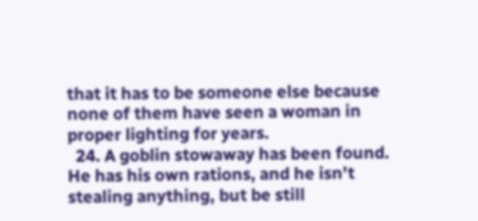that it has to be someone else because none of them have seen a woman in proper lighting for years.
  24. A goblin stowaway has been found. He has his own rations, and he isn't stealing anything, but be still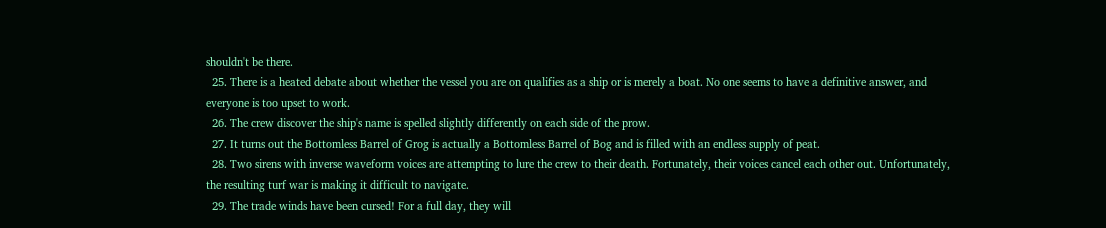shouldn't be there.
  25. There is a heated debate about whether the vessel you are on qualifies as a ship or is merely a boat. No one seems to have a definitive answer, and everyone is too upset to work.
  26. The crew discover the ship's name is spelled slightly differently on each side of the prow.
  27. It turns out the Bottomless Barrel of Grog is actually a Bottomless Barrel of Bog and is filled with an endless supply of peat.
  28. Two sirens with inverse waveform voices are attempting to lure the crew to their death. Fortunately, their voices cancel each other out. Unfortunately, the resulting turf war is making it difficult to navigate.
  29. The trade winds have been cursed! For a full day, they will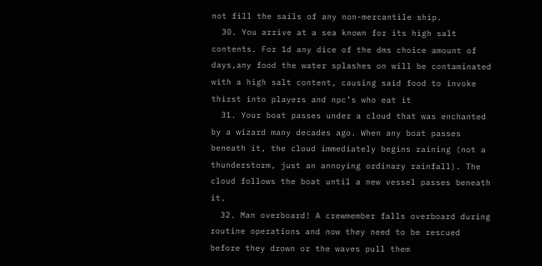not fill the sails of any non-mercantile ship.
  30. You arrive at a sea known for its high salt contents. For 1d any dice of the dms choice amount of days,any food the water splashes on will be contaminated with a high salt content, causing said food to invoke thirst into players and npc’s who eat it
  31. Your boat passes under a cloud that was enchanted by a wizard many decades ago. When any boat passes beneath it, the cloud immediately begins raining (not a thunderstorm, just an annoying ordinary rainfall). The cloud follows the boat until a new vessel passes beneath it.
  32. Man overboard! A crewmember falls overboard during routine operations and now they need to be rescued before they drown or the waves pull them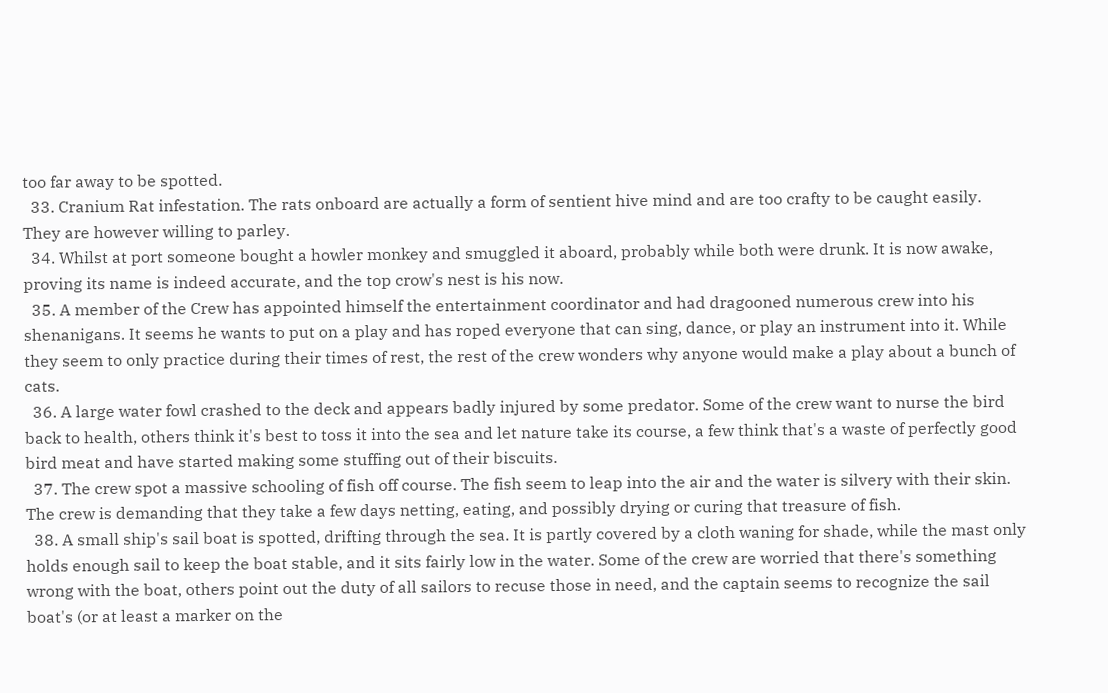too far away to be spotted.
  33. Cranium Rat infestation. The rats onboard are actually a form of sentient hive mind and are too crafty to be caught easily. They are however willing to parley.
  34. Whilst at port someone bought a howler monkey and smuggled it aboard, probably while both were drunk. It is now awake, proving its name is indeed accurate, and the top crow's nest is his now.
  35. A member of the Crew has appointed himself the entertainment coordinator and had dragooned numerous crew into his shenanigans. It seems he wants to put on a play and has roped everyone that can sing, dance, or play an instrument into it. While they seem to only practice during their times of rest, the rest of the crew wonders why anyone would make a play about a bunch of cats.
  36. A large water fowl crashed to the deck and appears badly injured by some predator. Some of the crew want to nurse the bird back to health, others think it's best to toss it into the sea and let nature take its course, a few think that's a waste of perfectly good bird meat and have started making some stuffing out of their biscuits.
  37. The crew spot a massive schooling of fish off course. The fish seem to leap into the air and the water is silvery with their skin. The crew is demanding that they take a few days netting, eating, and possibly drying or curing that treasure of fish.
  38. A small ship's sail boat is spotted, drifting through the sea. It is partly covered by a cloth waning for shade, while the mast only holds enough sail to keep the boat stable, and it sits fairly low in the water. Some of the crew are worried that there's something wrong with the boat, others point out the duty of all sailors to recuse those in need, and the captain seems to recognize the sail boat's (or at least a marker on the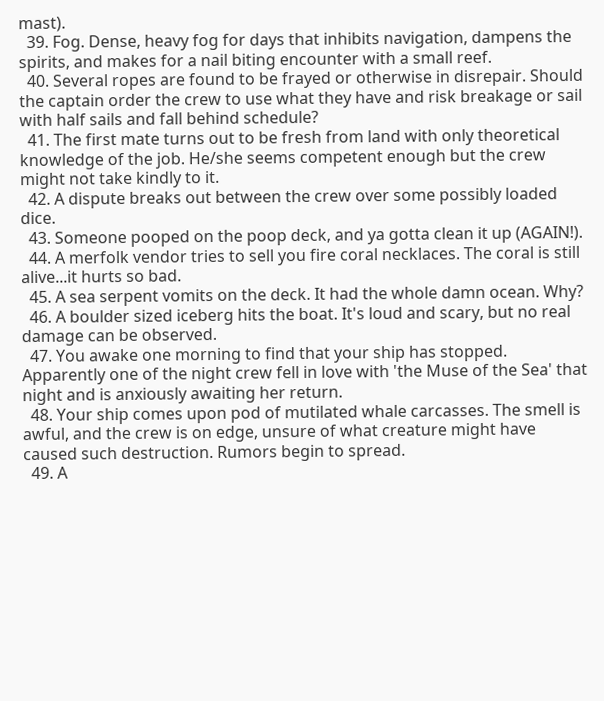mast).
  39. Fog. Dense, heavy fog for days that inhibits navigation, dampens the spirits, and makes for a nail biting encounter with a small reef.
  40. Several ropes are found to be frayed or otherwise in disrepair. Should the captain order the crew to use what they have and risk breakage or sail with half sails and fall behind schedule?
  41. The first mate turns out to be fresh from land with only theoretical knowledge of the job. He/she seems competent enough but the crew might not take kindly to it.
  42. A dispute breaks out between the crew over some possibly loaded dice.
  43. Someone pooped on the poop deck, and ya gotta clean it up (AGAIN!).
  44. A merfolk vendor tries to sell you fire coral necklaces. The coral is still alive...it hurts so bad.
  45. A sea serpent vomits on the deck. It had the whole damn ocean. Why?
  46. A boulder sized iceberg hits the boat. It's loud and scary, but no real damage can be observed.
  47. You awake one morning to find that your ship has stopped. Apparently one of the night crew fell in love with 'the Muse of the Sea' that night and is anxiously awaiting her return.
  48. Your ship comes upon pod of mutilated whale carcasses. The smell is awful, and the crew is on edge, unsure of what creature might have caused such destruction. Rumors begin to spread.
  49. A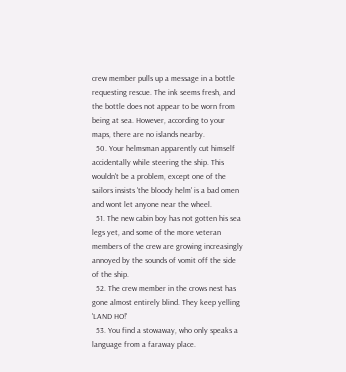crew member pulls up a message in a bottle requesting rescue. The ink seems fresh, and the bottle does not appear to be worn from being at sea. However, according to your maps, there are no islands nearby.
  50. Your helmsman apparently cut himself accidentally while steering the ship. This wouldn't be a problem, except one of the sailors insists 'the bloody helm' is a bad omen and wont let anyone near the wheel.
  51. The new cabin boy has not gotten his sea legs yet, and some of the more veteran members of the crew are growing increasingly annoyed by the sounds of vomit off the side of the ship.
  52. The crew member in the crows nest has gone almost entirely blind. They keep yelling 'LAND HO!'
  53. You find a stowaway, who only speaks a language from a faraway place.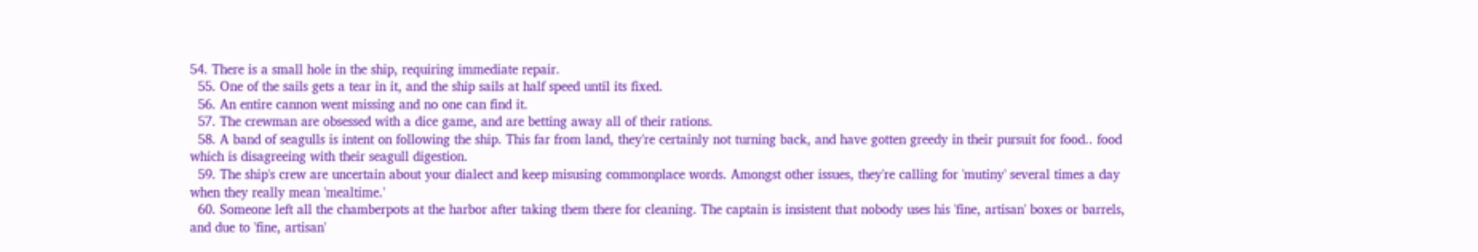54. There is a small hole in the ship, requiring immediate repair.
  55. One of the sails gets a tear in it, and the ship sails at half speed until its fixed.
  56. An entire cannon went missing and no one can find it.
  57. The crewman are obsessed with a dice game, and are betting away all of their rations.
  58. A band of seagulls is intent on following the ship. This far from land, they're certainly not turning back, and have gotten greedy in their pursuit for food.. food which is disagreeing with their seagull digestion.
  59. The ship's crew are uncertain about your dialect and keep misusing commonplace words. Amongst other issues, they're calling for 'mutiny' several times a day when they really mean 'mealtime.'
  60. Someone left all the chamberpots at the harbor after taking them there for cleaning. The captain is insistent that nobody uses his 'fine, artisan' boxes or barrels, and due to 'fine, artisan'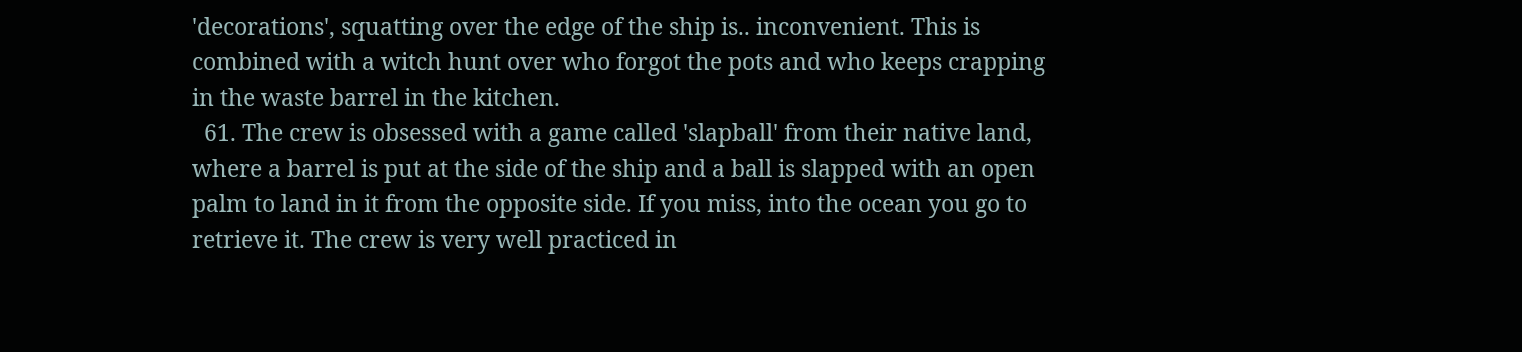'decorations', squatting over the edge of the ship is.. inconvenient. This is combined with a witch hunt over who forgot the pots and who keeps crapping in the waste barrel in the kitchen.
  61. The crew is obsessed with a game called 'slapball' from their native land, where a barrel is put at the side of the ship and a ball is slapped with an open palm to land in it from the opposite side. If you miss, into the ocean you go to retrieve it. The crew is very well practiced in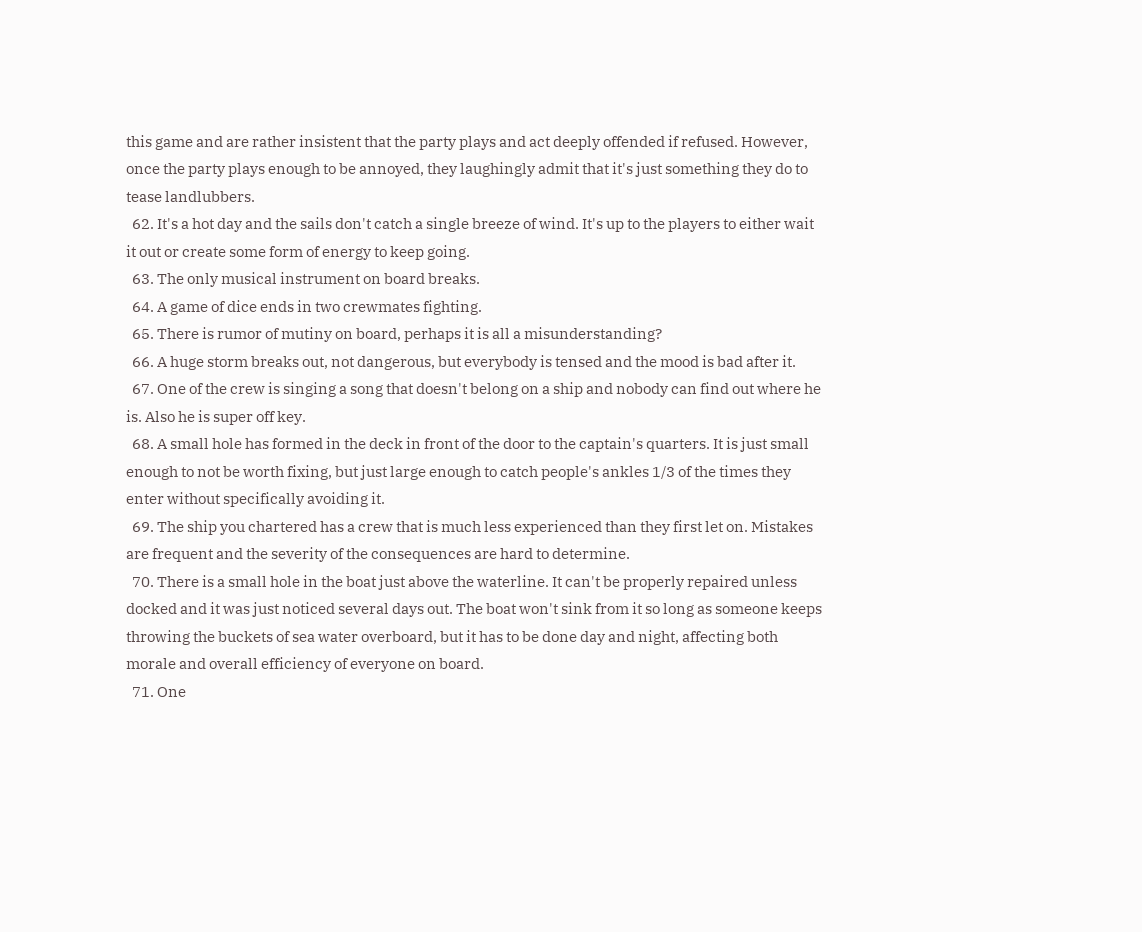this game and are rather insistent that the party plays and act deeply offended if refused. However, once the party plays enough to be annoyed, they laughingly admit that it's just something they do to tease landlubbers.
  62. It's a hot day and the sails don't catch a single breeze of wind. It's up to the players to either wait it out or create some form of energy to keep going.
  63. The only musical instrument on board breaks.
  64. A game of dice ends in two crewmates fighting.
  65. There is rumor of mutiny on board, perhaps it is all a misunderstanding?
  66. A huge storm breaks out, not dangerous, but everybody is tensed and the mood is bad after it.
  67. One of the crew is singing a song that doesn't belong on a ship and nobody can find out where he is. Also he is super off key.
  68. A small hole has formed in the deck in front of the door to the captain's quarters. It is just small enough to not be worth fixing, but just large enough to catch people's ankles 1/3 of the times they enter without specifically avoiding it.
  69. The ship you chartered has a crew that is much less experienced than they first let on. Mistakes are frequent and the severity of the consequences are hard to determine.
  70. There is a small hole in the boat just above the waterline. It can't be properly repaired unless docked and it was just noticed several days out. The boat won't sink from it so long as someone keeps throwing the buckets of sea water overboard, but it has to be done day and night, affecting both morale and overall efficiency of everyone on board.
  71. One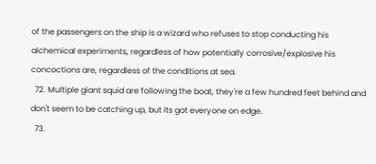of the passengers on the ship is a wizard who refuses to stop conducting his alchemical experiments, regardless of how potentially corrosive/explosive his concoctions are, regardless of the conditions at sea.
  72. Multiple giant squid are following the boat, they're a few hundred feet behind and don't seem to be catching up, but its got everyone on edge.
  73.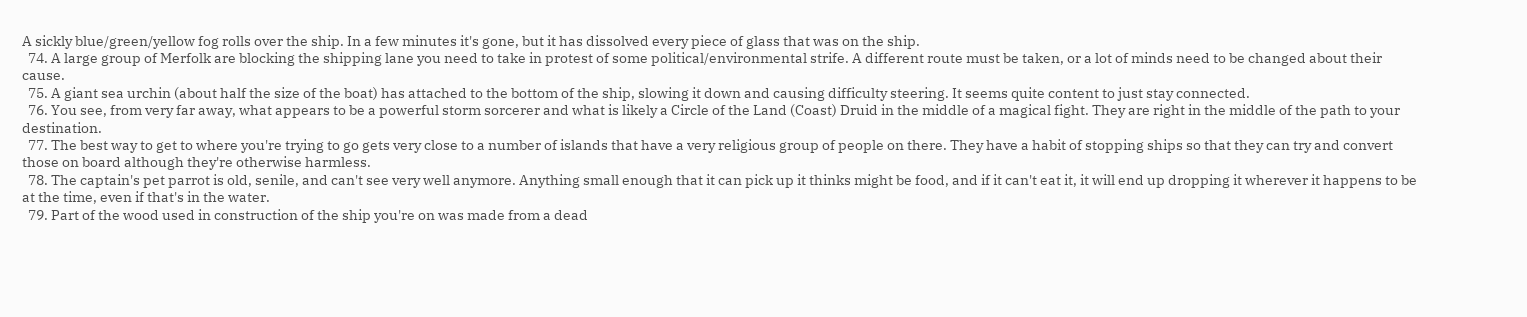A sickly blue/green/yellow fog rolls over the ship. In a few minutes it's gone, but it has dissolved every piece of glass that was on the ship.
  74. A large group of Merfolk are blocking the shipping lane you need to take in protest of some political/environmental strife. A different route must be taken, or a lot of minds need to be changed about their cause.
  75. A giant sea urchin (about half the size of the boat) has attached to the bottom of the ship, slowing it down and causing difficulty steering. It seems quite content to just stay connected.
  76. You see, from very far away, what appears to be a powerful storm sorcerer and what is likely a Circle of the Land (Coast) Druid in the middle of a magical fight. They are right in the middle of the path to your destination.
  77. The best way to get to where you're trying to go gets very close to a number of islands that have a very religious group of people on there. They have a habit of stopping ships so that they can try and convert those on board although they're otherwise harmless.
  78. The captain's pet parrot is old, senile, and can't see very well anymore. Anything small enough that it can pick up it thinks might be food, and if it can't eat it, it will end up dropping it wherever it happens to be at the time, even if that's in the water.
  79. Part of the wood used in construction of the ship you're on was made from a dead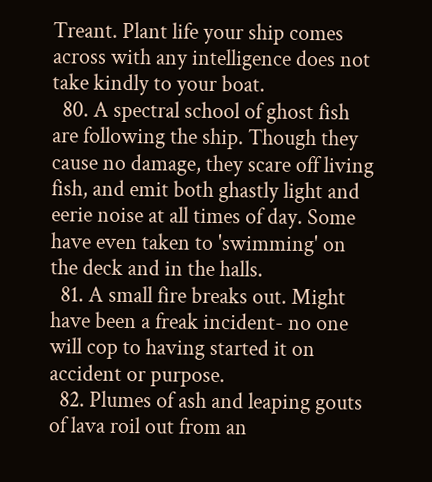Treant. Plant life your ship comes across with any intelligence does not take kindly to your boat.
  80. A spectral school of ghost fish are following the ship. Though they cause no damage, they scare off living fish, and emit both ghastly light and eerie noise at all times of day. Some have even taken to 'swimming' on the deck and in the halls.
  81. A small fire breaks out. Might have been a freak incident- no one will cop to having started it on accident or purpose.
  82. Plumes of ash and leaping gouts of lava roil out from an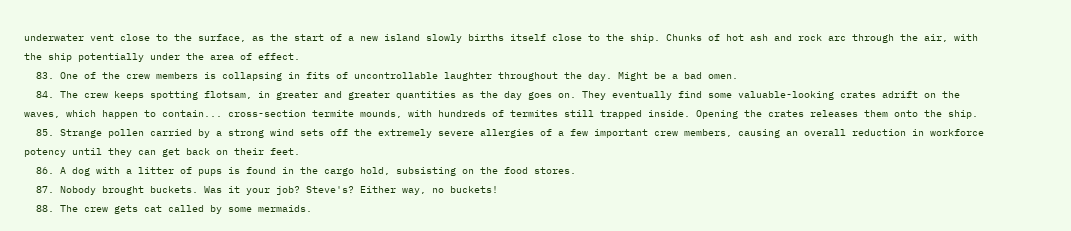underwater vent close to the surface, as the start of a new island slowly births itself close to the ship. Chunks of hot ash and rock arc through the air, with the ship potentially under the area of effect.
  83. One of the crew members is collapsing in fits of uncontrollable laughter throughout the day. Might be a bad omen.
  84. The crew keeps spotting flotsam, in greater and greater quantities as the day goes on. They eventually find some valuable-looking crates adrift on the waves, which happen to contain... cross-section termite mounds, with hundreds of termites still trapped inside. Opening the crates releases them onto the ship.
  85. Strange pollen carried by a strong wind sets off the extremely severe allergies of a few important crew members, causing an overall reduction in workforce potency until they can get back on their feet.
  86. A dog with a litter of pups is found in the cargo hold, subsisting on the food stores.
  87. Nobody brought buckets. Was it your job? Steve's? Either way, no buckets!
  88. The crew gets cat called by some mermaids.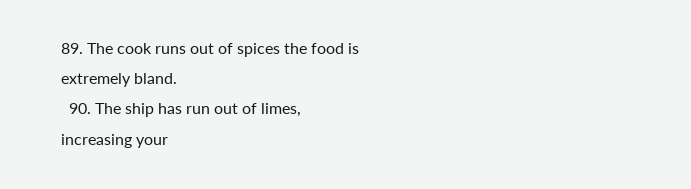89. The cook runs out of spices the food is extremely bland.
  90. The ship has run out of limes, increasing your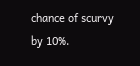chance of scurvy by 10%.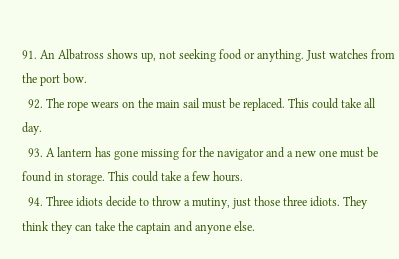91. An Albatross shows up, not seeking food or anything. Just watches from the port bow.
  92. The rope wears on the main sail must be replaced. This could take all day.
  93. A lantern has gone missing for the navigator and a new one must be found in storage. This could take a few hours.
  94. Three idiots decide to throw a mutiny, just those three idiots. They think they can take the captain and anyone else.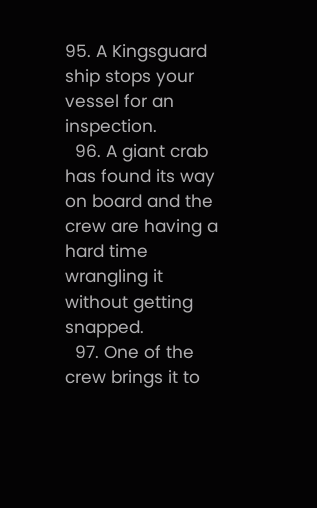95. A Kingsguard ship stops your vessel for an inspection.
  96. A giant crab has found its way on board and the crew are having a hard time wrangling it without getting snapped.
  97. One of the crew brings it to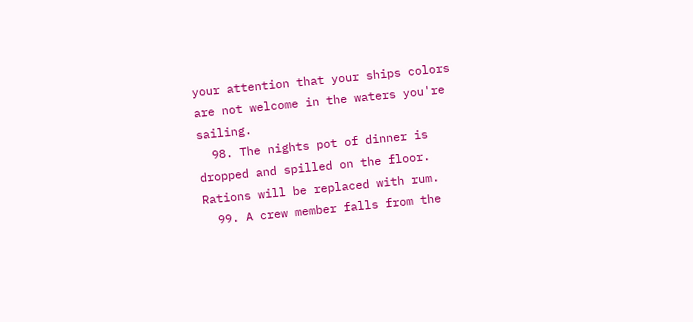your attention that your ships colors are not welcome in the waters you're sailing.
  98. The nights pot of dinner is dropped and spilled on the floor. Rations will be replaced with rum.
  99. A crew member falls from the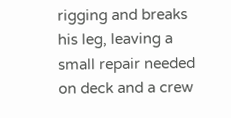rigging and breaks his leg, leaving a small repair needed on deck and a crew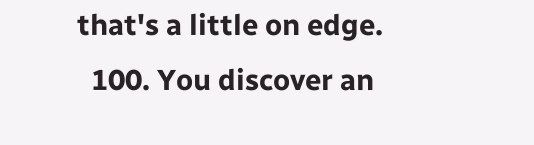that's a little on edge.
  100. You discover an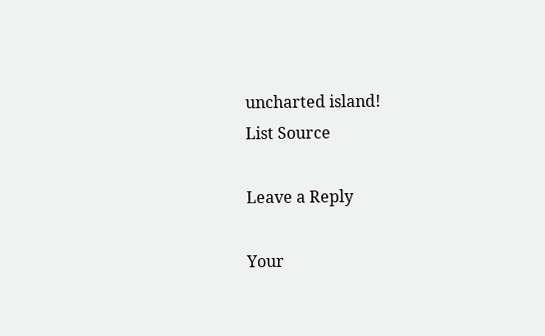uncharted island!
List Source

Leave a Reply

Your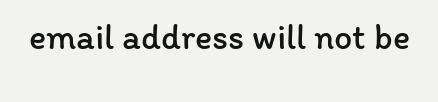email address will not be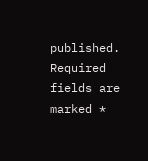published. Required fields are marked *